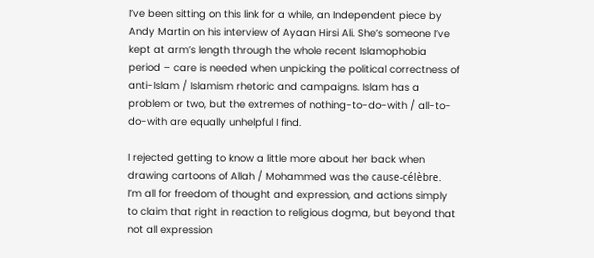I’ve been sitting on this link for a while, an Independent piece by Andy Martin on his interview of Ayaan Hirsi Ali. She’s someone I’ve kept at arm’s length through the whole recent Islamophobia period – care is needed when unpicking the political correctness of anti-Islam / Islamism rhetoric and campaigns. Islam has a problem or two, but the extremes of nothing-to-do-with / all-to-do-with are equally unhelpful I find.

I rejected getting to know a little more about her back when drawing cartoons of Allah / Mohammed was the cause-célèbre. I’m all for freedom of thought and expression, and actions simply to claim that right in reaction to religious dogma, but beyond that not all expression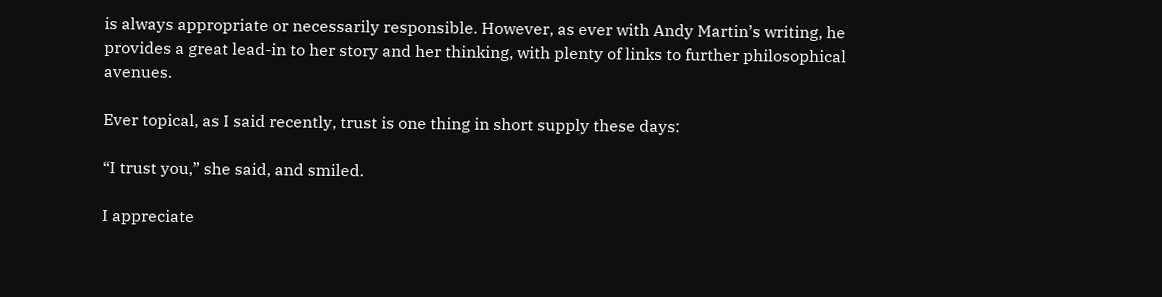is always appropriate or necessarily responsible. However, as ever with Andy Martin’s writing, he provides a great lead-in to her story and her thinking, with plenty of links to further philosophical avenues.

Ever topical, as I said recently, trust is one thing in short supply these days:

“I trust you,” she said, and smiled.

I appreciate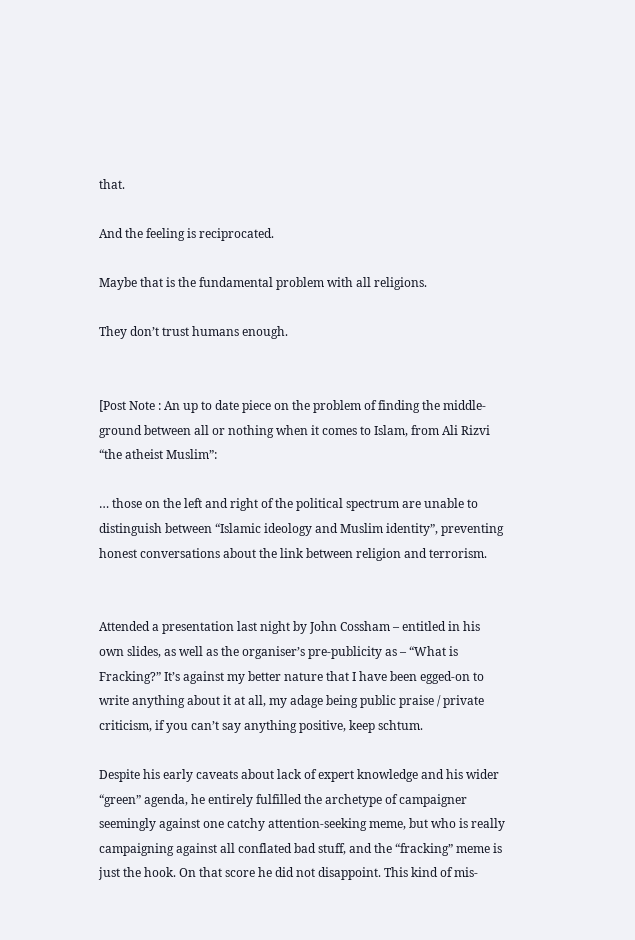that.

And the feeling is reciprocated.

Maybe that is the fundamental problem with all religions.

They don’t trust humans enough.


[Post Note : An up to date piece on the problem of finding the middle-ground between all or nothing when it comes to Islam, from Ali Rizvi “the atheist Muslim”:

… those on the left and right of the political spectrum are unable to distinguish between “Islamic ideology and Muslim identity”, preventing honest conversations about the link between religion and terrorism.


Attended a presentation last night by John Cossham – entitled in his own slides, as well as the organiser’s pre-publicity as – “What is Fracking?” It’s against my better nature that I have been egged-on to write anything about it at all, my adage being public praise / private criticism, if you can’t say anything positive, keep schtum.

Despite his early caveats about lack of expert knowledge and his wider “green” agenda, he entirely fulfilled the archetype of campaigner seemingly against one catchy attention-seeking meme, but who is really campaigning against all conflated bad stuff, and the “fracking” meme is just the hook. On that score he did not disappoint. This kind of mis-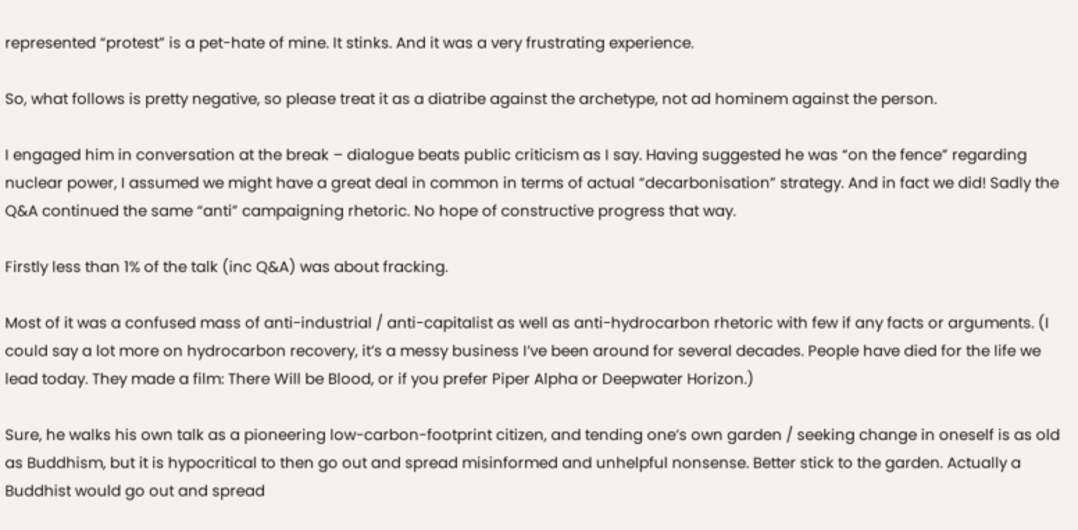represented “protest” is a pet-hate of mine. It stinks. And it was a very frustrating experience.

So, what follows is pretty negative, so please treat it as a diatribe against the archetype, not ad hominem against the person.

I engaged him in conversation at the break – dialogue beats public criticism as I say. Having suggested he was “on the fence” regarding nuclear power, I assumed we might have a great deal in common in terms of actual “decarbonisation” strategy. And in fact we did! Sadly the Q&A continued the same “anti” campaigning rhetoric. No hope of constructive progress that way.

Firstly less than 1% of the talk (inc Q&A) was about fracking.

Most of it was a confused mass of anti-industrial / anti-capitalist as well as anti-hydrocarbon rhetoric with few if any facts or arguments. (I could say a lot more on hydrocarbon recovery, it’s a messy business I’ve been around for several decades. People have died for the life we lead today. They made a film: There Will be Blood, or if you prefer Piper Alpha or Deepwater Horizon.)

Sure, he walks his own talk as a pioneering low-carbon-footprint citizen, and tending one’s own garden / seeking change in oneself is as old as Buddhism, but it is hypocritical to then go out and spread misinformed and unhelpful nonsense. Better stick to the garden. Actually a Buddhist would go out and spread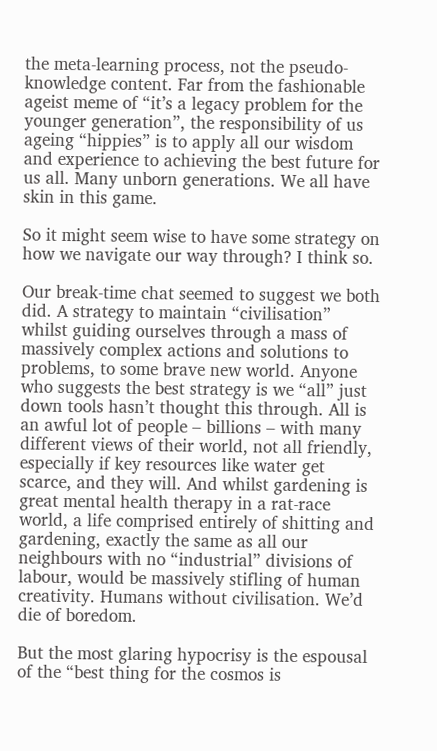the meta-learning process, not the pseudo-knowledge content. Far from the fashionable ageist meme of “it’s a legacy problem for the younger generation”, the responsibility of us ageing “hippies” is to apply all our wisdom and experience to achieving the best future for us all. Many unborn generations. We all have skin in this game.

So it might seem wise to have some strategy on how we navigate our way through? I think so.

Our break-time chat seemed to suggest we both did. A strategy to maintain “civilisation” whilst guiding ourselves through a mass of massively complex actions and solutions to problems, to some brave new world. Anyone who suggests the best strategy is we “all” just down tools hasn’t thought this through. All is an awful lot of people – billions – with many different views of their world, not all friendly, especially if key resources like water get scarce, and they will. And whilst gardening is great mental health therapy in a rat-race world, a life comprised entirely of shitting and gardening, exactly the same as all our neighbours with no “industrial” divisions of labour, would be massively stifling of human creativity. Humans without civilisation. We’d die of boredom.

But the most glaring hypocrisy is the espousal of the “best thing for the cosmos is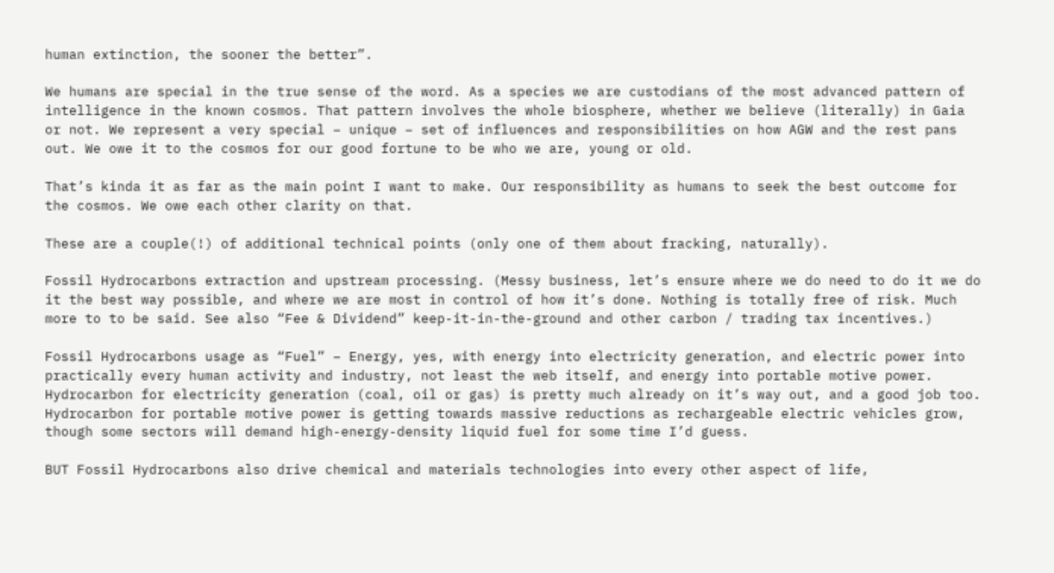human extinction, the sooner the better”.

We humans are special in the true sense of the word. As a species we are custodians of the most advanced pattern of intelligence in the known cosmos. That pattern involves the whole biosphere, whether we believe (literally) in Gaia or not. We represent a very special – unique – set of influences and responsibilities on how AGW and the rest pans out. We owe it to the cosmos for our good fortune to be who we are, young or old.

That’s kinda it as far as the main point I want to make. Our responsibility as humans to seek the best outcome for the cosmos. We owe each other clarity on that.

These are a couple(!) of additional technical points (only one of them about fracking, naturally).

Fossil Hydrocarbons extraction and upstream processing. (Messy business, let’s ensure where we do need to do it we do it the best way possible, and where we are most in control of how it’s done. Nothing is totally free of risk. Much more to to be said. See also “Fee & Dividend” keep-it-in-the-ground and other carbon / trading tax incentives.)

Fossil Hydrocarbons usage as “Fuel” – Energy, yes, with energy into electricity generation, and electric power into practically every human activity and industry, not least the web itself, and energy into portable motive power. Hydrocarbon for electricity generation (coal, oil or gas) is pretty much already on it’s way out, and a good job too. Hydrocarbon for portable motive power is getting towards massive reductions as rechargeable electric vehicles grow, though some sectors will demand high-energy-density liquid fuel for some time I’d guess.

BUT Fossil Hydrocarbons also drive chemical and materials technologies into every other aspect of life,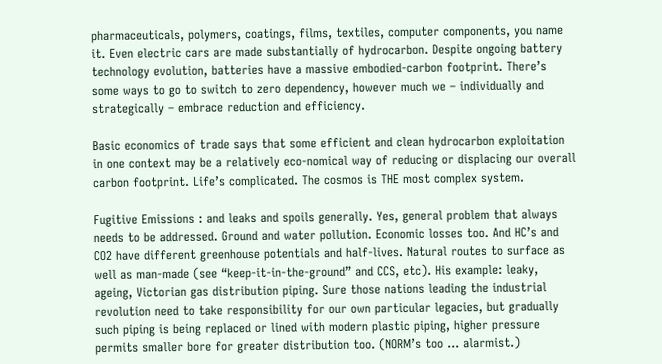pharmaceuticals, polymers, coatings, films, textiles, computer components, you name it. Even electric cars are made substantially of hydrocarbon. Despite ongoing battery technology evolution, batteries have a massive embodied-carbon footprint. There’s some ways to go to switch to zero dependency, however much we – individually and strategically – embrace reduction and efficiency.

Basic economics of trade says that some efficient and clean hydrocarbon exploitation in one context may be a relatively eco-nomical way of reducing or displacing our overall carbon footprint. Life’s complicated. The cosmos is THE most complex system.

Fugitive Emissions : and leaks and spoils generally. Yes, general problem that always needs to be addressed. Ground and water pollution. Economic losses too. And HC’s and CO2 have different greenhouse potentials and half-lives. Natural routes to surface as well as man-made (see “keep-it-in-the-ground” and CCS, etc). His example: leaky, ageing, Victorian gas distribution piping. Sure those nations leading the industrial revolution need to take responsibility for our own particular legacies, but gradually such piping is being replaced or lined with modern plastic piping, higher pressure permits smaller bore for greater distribution too. (NORM’s too … alarmist.)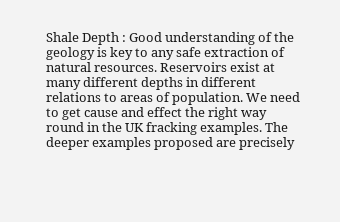Shale Depth : Good understanding of the geology is key to any safe extraction of natural resources. Reservoirs exist at many different depths in different relations to areas of population. We need to get cause and effect the right way round in the UK fracking examples. The deeper examples proposed are precisely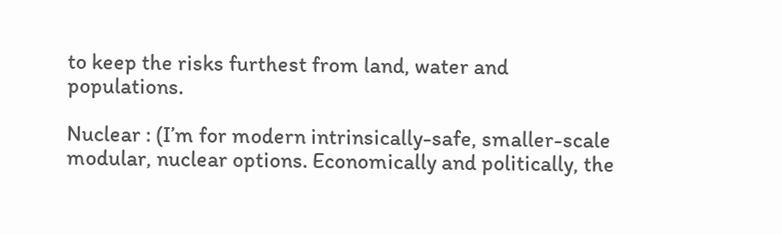to keep the risks furthest from land, water and populations.

Nuclear : (I’m for modern intrinsically-safe, smaller-scale modular, nuclear options. Economically and politically, the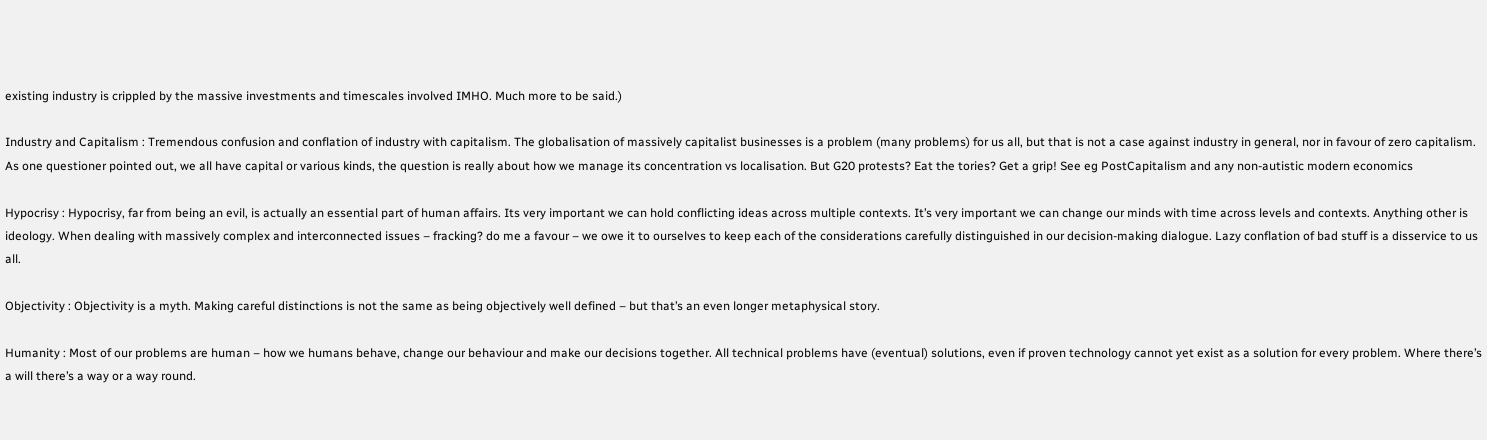existing industry is crippled by the massive investments and timescales involved IMHO. Much more to be said.)

Industry and Capitalism : Tremendous confusion and conflation of industry with capitalism. The globalisation of massively capitalist businesses is a problem (many problems) for us all, but that is not a case against industry in general, nor in favour of zero capitalism. As one questioner pointed out, we all have capital or various kinds, the question is really about how we manage its concentration vs localisation. But G20 protests? Eat the tories? Get a grip! See eg PostCapitalism and any non-autistic modern economics

Hypocrisy : Hypocrisy, far from being an evil, is actually an essential part of human affairs. Its very important we can hold conflicting ideas across multiple contexts. It’s very important we can change our minds with time across levels and contexts. Anything other is ideology. When dealing with massively complex and interconnected issues – fracking? do me a favour – we owe it to ourselves to keep each of the considerations carefully distinguished in our decision-making dialogue. Lazy conflation of bad stuff is a disservice to us all.

Objectivity : Objectivity is a myth. Making careful distinctions is not the same as being objectively well defined – but that’s an even longer metaphysical story.

Humanity : Most of our problems are human – how we humans behave, change our behaviour and make our decisions together. All technical problems have (eventual) solutions, even if proven technology cannot yet exist as a solution for every problem. Where there’s a will there’s a way or a way round.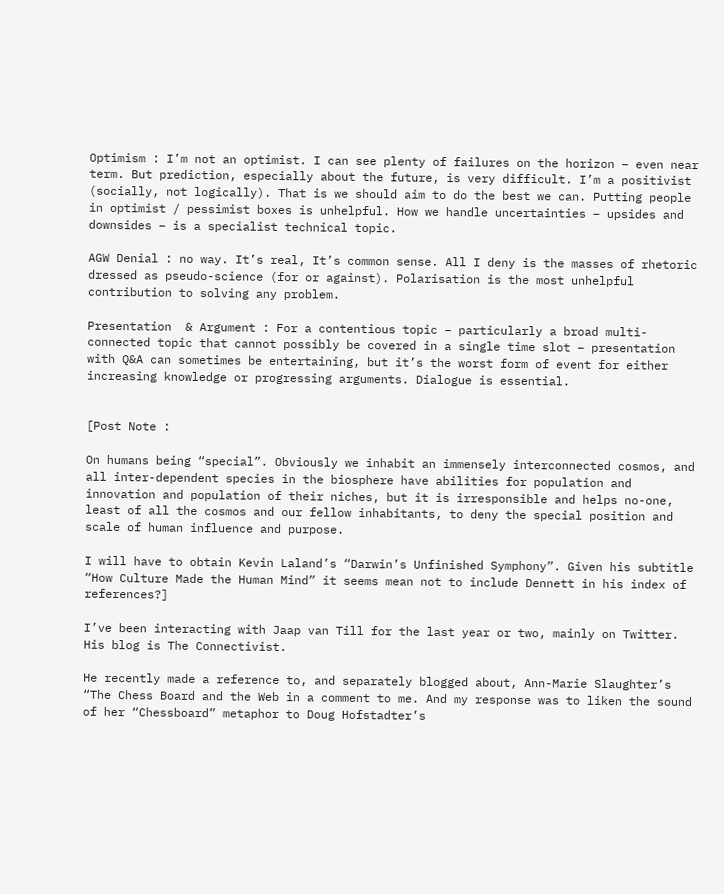Optimism : I’m not an optimist. I can see plenty of failures on the horizon – even near term. But prediction, especially about the future, is very difficult. I’m a positivist (socially, not logically). That is we should aim to do the best we can. Putting people in optimist / pessimist boxes is unhelpful. How we handle uncertainties – upsides and downsides – is a specialist technical topic.

AGW Denial : no way. It’s real, It’s common sense. All I deny is the masses of rhetoric dressed as pseudo-science (for or against). Polarisation is the most unhelpful contribution to solving any problem.

Presentation  & Argument : For a contentious topic – particularly a broad multi-connected topic that cannot possibly be covered in a single time slot – presentation with Q&A can sometimes be entertaining, but it’s the worst form of event for either increasing knowledge or progressing arguments. Dialogue is essential.


[Post Note :

On humans being “special”. Obviously we inhabit an immensely interconnected cosmos, and all inter-dependent species in the biosphere have abilities for population and innovation and population of their niches, but it is irresponsible and helps no-one, least of all the cosmos and our fellow inhabitants, to deny the special position and scale of human influence and purpose.

I will have to obtain Kevin Laland’s “Darwin’s Unfinished Symphony”. Given his subtitle “How Culture Made the Human Mind” it seems mean not to include Dennett in his index of references?]

I’ve been interacting with Jaap van Till for the last year or two, mainly on Twitter. His blog is The Connectivist.

He recently made a reference to, and separately blogged about, Ann-Marie Slaughter’s “The Chess Board and the Web in a comment to me. And my response was to liken the sound of her “Chessboard” metaphor to Doug Hofstadter’s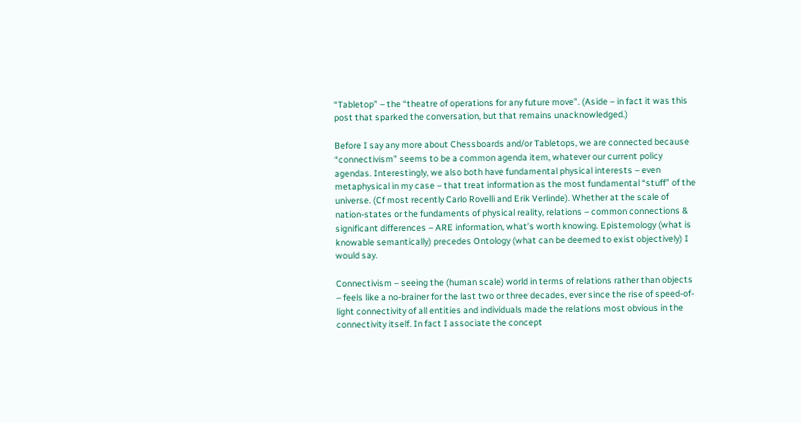“Tabletop” – the “theatre of operations for any future move”. (Aside – in fact it was this post that sparked the conversation, but that remains unacknowledged.)

Before I say any more about Chessboards and/or Tabletops, we are connected because “connectivism” seems to be a common agenda item, whatever our current policy agendas. Interestingly, we also both have fundamental physical interests – even metaphysical in my case – that treat information as the most fundamental “stuff” of the universe. (Cf most recently Carlo Rovelli and Erik Verlinde). Whether at the scale of nation-states or the fundaments of physical reality, relations – common connections & significant differences – ARE information, what’s worth knowing. Epistemology (what is knowable semantically) precedes Ontology (what can be deemed to exist objectively) I would say.

Connectivism – seeing the (human scale) world in terms of relations rather than objects – feels like a no-brainer for the last two or three decades, ever since the rise of speed-of-light connectivity of all entities and individuals made the relations most obvious in the connectivity itself. In fact I associate the concept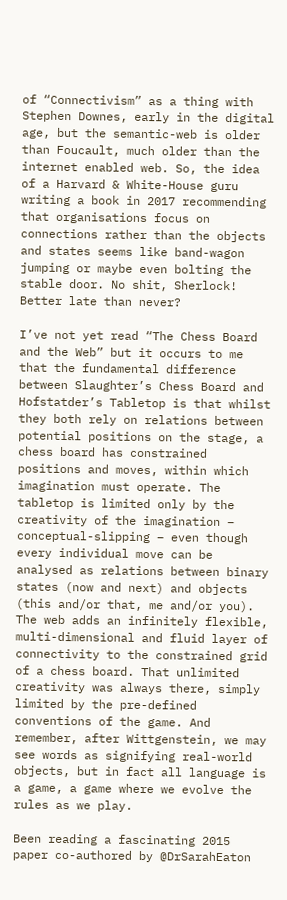of “Connectivism” as a thing with Stephen Downes, early in the digital age, but the semantic-web is older than Foucault, much older than the internet enabled web. So, the idea of a Harvard & White-House guru writing a book in 2017 recommending that organisations focus on connections rather than the objects and states seems like band-wagon jumping or maybe even bolting the stable door. No shit, Sherlock! Better late than never?

I’ve not yet read “The Chess Board and the Web” but it occurs to me that the fundamental difference between Slaughter’s Chess Board and Hofstatder’s Tabletop is that whilst they both rely on relations between potential positions on the stage, a chess board has constrained positions and moves, within which imagination must operate. The tabletop is limited only by the creativity of the imagination – conceptual-slipping – even though every individual move can be analysed as relations between binary states (now and next) and objects (this and/or that, me and/or you). The web adds an infinitely flexible, multi-dimensional and fluid layer of connectivity to the constrained grid of a chess board. That unlimited creativity was always there, simply limited by the pre-defined conventions of the game. And remember, after Wittgenstein, we may see words as signifying real-world objects, but in fact all language is a game, a game where we evolve the rules as we play.

Been reading a fascinating 2015 paper co-authored by @DrSarahEaton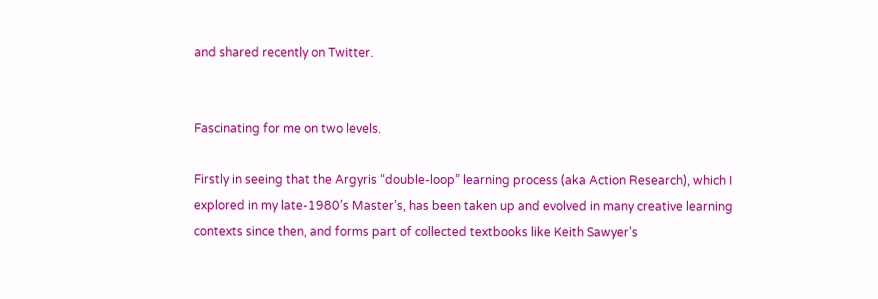and shared recently on Twitter.


Fascinating for me on two levels.

Firstly in seeing that the Argyris “double-loop” learning process (aka Action Research), which I explored in my late-1980’s Master’s, has been taken up and evolved in many creative learning contexts since then, and forms part of collected textbooks like Keith Sawyer’s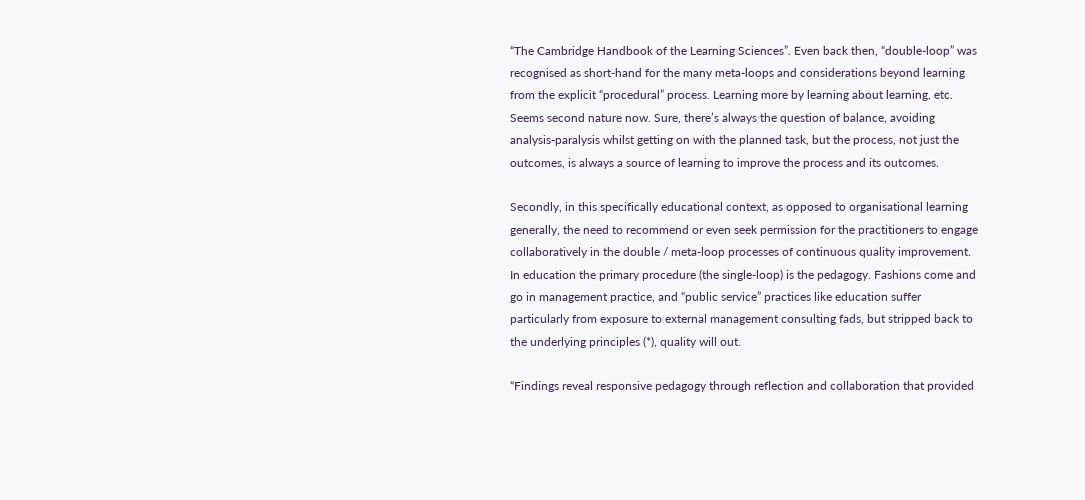“The Cambridge Handbook of the Learning Sciences”. Even back then, “double-loop” was recognised as short-hand for the many meta-loops and considerations beyond learning from the explicit “procedural” process. Learning more by learning about learning, etc. Seems second nature now. Sure, there’s always the question of balance, avoiding analysis-paralysis whilst getting on with the planned task, but the process, not just the outcomes, is always a source of learning to improve the process and its outcomes.

Secondly, in this specifically educational context, as opposed to organisational learning generally, the need to recommend or even seek permission for the practitioners to engage collaboratively in the double / meta-loop processes of continuous quality improvement. In education the primary procedure (the single-loop) is the pedagogy. Fashions come and go in management practice, and “public service” practices like education suffer particularly from exposure to external management consulting fads, but stripped back to the underlying principles (*), quality will out.

“Findings reveal responsive pedagogy through reflection and collaboration that provided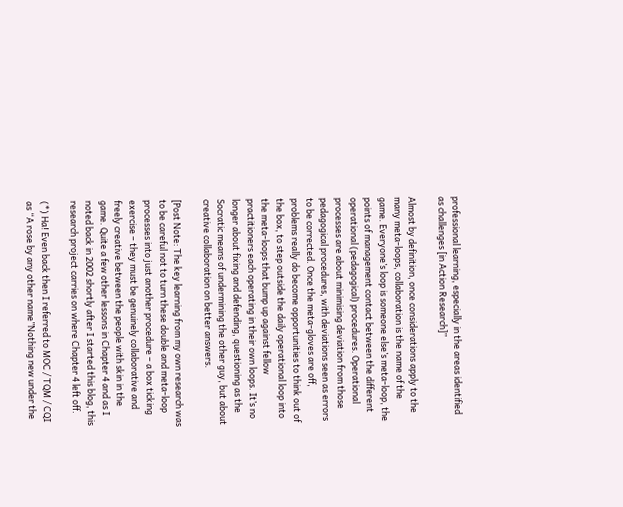professional learning, especially in the areas identified as challenges [in Action Research]”

Almost by definition, once considerations apply to the many meta-loops, collaboration is the name of the game. Everyone’s loop is someone else’s meta-loop, the points of management contact between the different operational (pedagogical) procedures. Operational processes are about minimising deviation from those pedagogical procedures, with deviations seen as errors to be corrected. Once the meta-gloves are off, problems really do become opportunities to think out of the box, to step outside the daily operational loop into the meta-loops that bump up against fellow practitioners each operating in their own loops. It’s no longer about fixing and defending, questioning as the Socratic means of undermining the other guy, but about creative collaboration on better answers.

[Post Note: The key learning from my own research was to be careful not to turn these double and meta-loop processes into just another procedure – a box ticking exercise – they must be genuinely collaborative and freely creative between the people with skin in the game. Quite a few other lessons in Chapter 4 and as I noted back in 2002 shortly after I started this blog, this research project carries on where Chapter 4 left off.

(*) Ha! Even back then I referred to MOC / TQM / CQI as “A rose by any other name”Nothing new under the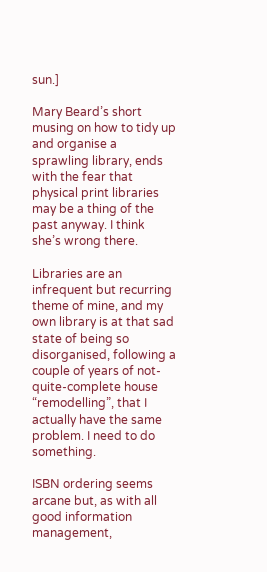sun.]

Mary Beard’s short musing on how to tidy up and organise a sprawling library, ends with the fear that physical print libraries may be a thing of the past anyway. I think she’s wrong there.

Libraries are an infrequent but recurring theme of mine, and my own library is at that sad state of being so disorganised, following a couple of years of not-quite-complete house “remodelling”, that I actually have the same problem. I need to do something.

ISBN ordering seems arcane but, as with all good information management,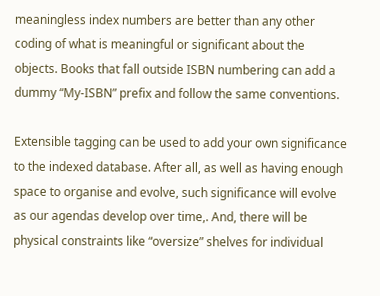meaningless index numbers are better than any other coding of what is meaningful or significant about the objects. Books that fall outside ISBN numbering can add a dummy “My-ISBN” prefix and follow the same conventions.

Extensible tagging can be used to add your own significance to the indexed database. After all, as well as having enough space to organise and evolve, such significance will evolve as our agendas develop over time,. And, there will be physical constraints like “oversize” shelves for individual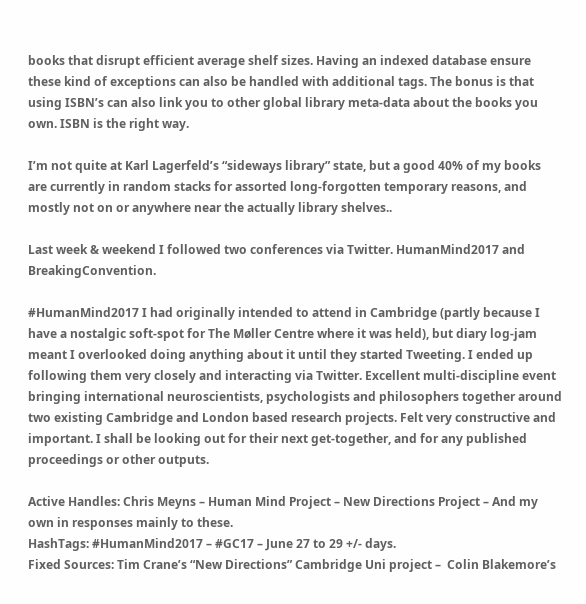books that disrupt efficient average shelf sizes. Having an indexed database ensure these kind of exceptions can also be handled with additional tags. The bonus is that using ISBN’s can also link you to other global library meta-data about the books you own. ISBN is the right way.

I’m not quite at Karl Lagerfeld’s “sideways library” state, but a good 40% of my books are currently in random stacks for assorted long-forgotten temporary reasons, and mostly not on or anywhere near the actually library shelves..

Last week & weekend I followed two conferences via Twitter. HumanMind2017 and BreakingConvention.

#HumanMind2017 I had originally intended to attend in Cambridge (partly because I have a nostalgic soft-spot for The Møller Centre where it was held), but diary log-jam meant I overlooked doing anything about it until they started Tweeting. I ended up following them very closely and interacting via Twitter. Excellent multi-discipline event bringing international neuroscientists, psychologists and philosophers together around two existing Cambridge and London based research projects. Felt very constructive and important. I shall be looking out for their next get-together, and for any published proceedings or other outputs.

Active Handles: Chris Meyns – Human Mind Project – New Directions Project – And my own in responses mainly to these.
HashTags: #HumanMind2017 – #GC17 – June 27 to 29 +/- days.
Fixed Sources: Tim Crane’s “New Directions” Cambridge Uni project –  Colin Blakemore’s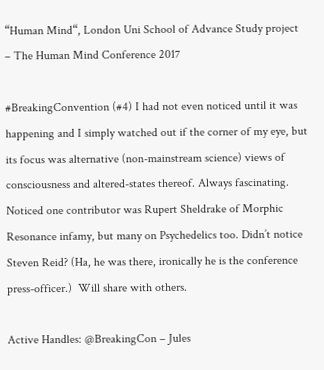“Human Mind“, London Uni School of Advance Study project – The Human Mind Conference 2017

#BreakingConvention (#4) I had not even noticed until it was happening and I simply watched out if the corner of my eye, but its focus was alternative (non-mainstream science) views of consciousness and altered-states thereof. Always fascinating. Noticed one contributor was Rupert Sheldrake of Morphic Resonance infamy, but many on Psychedelics too. Didn’t notice Steven Reid? (Ha, he was there, ironically he is the conference press-officer.)  Will share with others.

Active Handles: @BreakingCon – Jules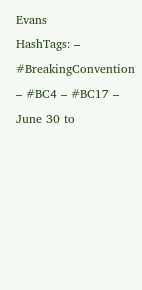Evans
HashTags: – #BreakingConvention – #BC4 – #BC17 – June 30 to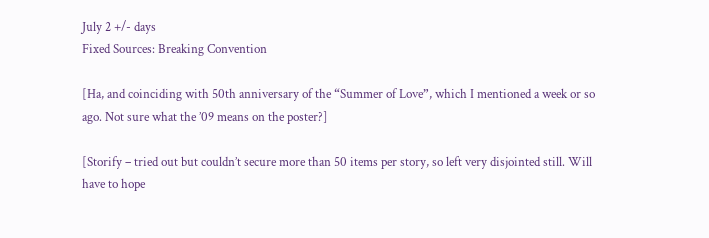July 2 +/- days
Fixed Sources: Breaking Convention

[Ha, and coinciding with 50th anniversary of the “Summer of Love”, which I mentioned a week or so ago. Not sure what the ’09 means on the poster?]

[Storify – tried out but couldn’t secure more than 50 items per story, so left very disjointed still. Will have to hope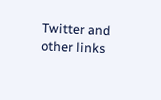Twitter and other links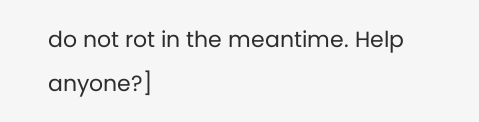do not rot in the meantime. Help anyone?]